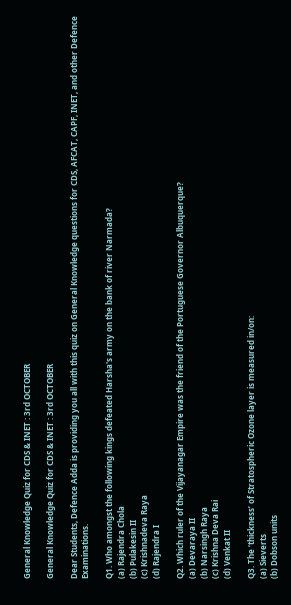General Knowledge Quiz for CDS & INET : 3rd OCTOBER

General Knowledge Quiz for CDS & INET : 3rd OCTOBER

Dear Students, Defence Adda is providing you all with this quiz on General Knowledge questions for CDS, AFCAT, CAPF, INET, and other Defence Examinations.

Q1. Who amongst the following kings defeated Harsha's army on the bank of river Narmada?
(a) Rajendra Chola
(b) Pulakesin II
(c) Krishnadeva Raya
(d) Rajendra I

Q2. Which ruler of the Vijayanagar Empire was the friend of the Portuguese Governor Albuquerque?
(a) Devaraya II
(b) Narsingh Raya
(c) Krishna Deva Rai
(d) Venkat II

Q3. The ‘thickness’ of Stratospheric Ozone layer is measured in/on:
(a) Sieverts
(b) Dobson units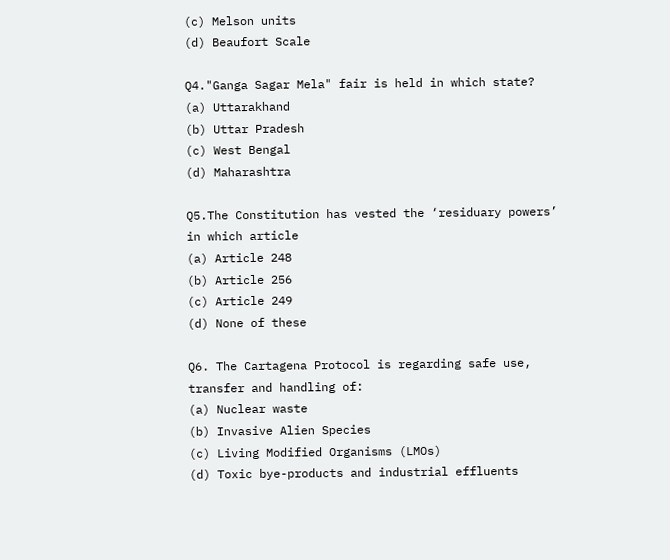(c) Melson units
(d) Beaufort Scale

Q4."Ganga Sagar Mela" fair is held in which state?
(a) Uttarakhand
(b) Uttar Pradesh
(c) West Bengal
(d) Maharashtra

Q5.The Constitution has vested the ‘residuary powers’ in which article
(a) Article 248
(b) Article 256
(c) Article 249
(d) None of these

Q6. The Cartagena Protocol is regarding safe use, transfer and handling of:
(a) Nuclear waste
(b) Invasive Alien Species
(c) Living Modified Organisms (LMOs)
(d) Toxic bye-products and industrial effluents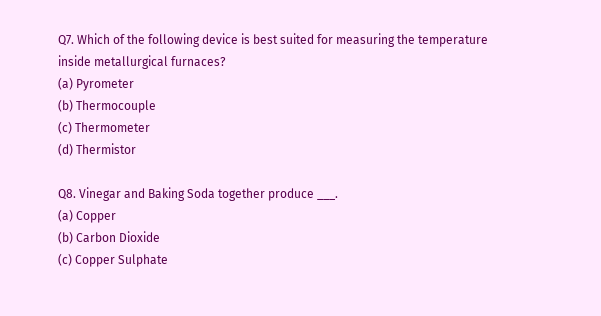Q7. Which of the following device is best suited for measuring the temperature inside metallurgical furnaces?
(a) Pyrometer
(b) Thermocouple
(c) Thermometer
(d) Thermistor

Q8. Vinegar and Baking Soda together produce ___.
(a) Copper
(b) Carbon Dioxide
(c) Copper Sulphate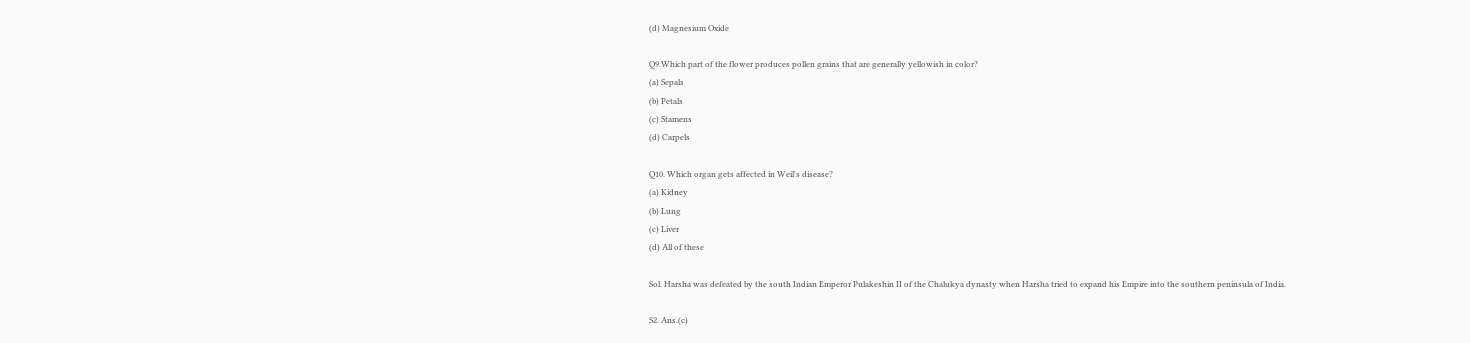(d) Magnesium Oxide

Q9.Which part of the flower produces pollen grains that are generally yellowish in color?
(a) Sepals
(b) Petals
(c) Stamens
(d) Carpels

Q10. Which organ gets affected in Weil's disease?
(a) Kidney
(b) Lung
(c) Liver
(d) All of these

Sol. Harsha was defeated by the south Indian Emperor Pulakeshin II of the Chalukya dynasty when Harsha tried to expand his Empire into the southern peninsula of India.

S2. Ans.(c)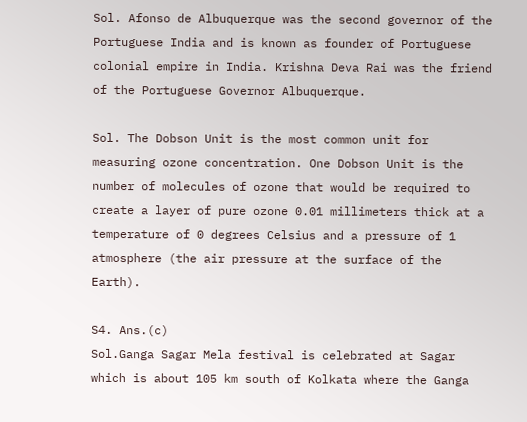Sol. Afonso de Albuquerque was the second governor of the Portuguese India and is known as founder of Portuguese colonial empire in India. Krishna Deva Rai was the friend of the Portuguese Governor Albuquerque.

Sol. The Dobson Unit is the most common unit for measuring ozone concentration. One Dobson Unit is the number of molecules of ozone that would be required to create a layer of pure ozone 0.01 millimeters thick at a temperature of 0 degrees Celsius and a pressure of 1 atmosphere (the air pressure at the surface of the Earth).

S4. Ans.(c)
Sol.Ganga Sagar Mela festival is celebrated at Sagar which is about 105 km south of Kolkata where the Ganga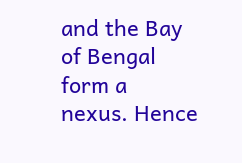and the Bay of Bengal form a nexus. Hence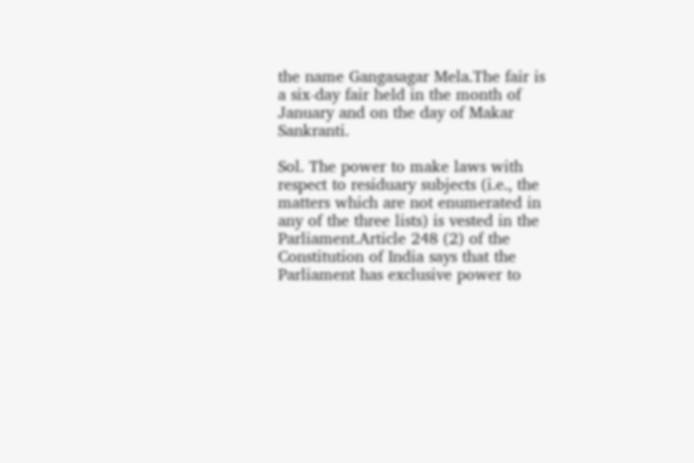the name Gangasagar Mela.The fair is a six-day fair held in the month of January and on the day of Makar Sankranti.

Sol. The power to make laws with respect to residuary subjects (i.e., the matters which are not enumerated in any of the three lists) is vested in the Parliament.Article 248 (2) of the Constitution of India says that the Parliament has exclusive power to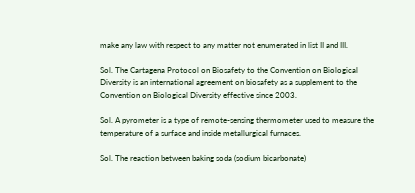make any law with respect to any matter not enumerated in list II and III.

Sol. The Cartagena Protocol on Biosafety to the Convention on Biological Diversity is an international agreement on biosafety as a supplement to the Convention on Biological Diversity effective since 2003.

Sol. A pyrometer is a type of remote-sensing thermometer used to measure the temperature of a surface and inside metallurgical furnaces.

Sol. The reaction between baking soda (sodium bicarbonate)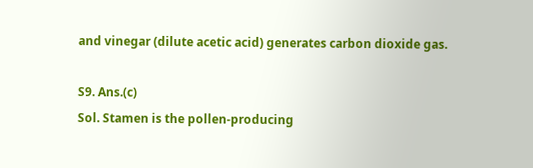and vinegar (dilute acetic acid) generates carbon dioxide gas.

S9. Ans.(c)
Sol. Stamen is the pollen-producing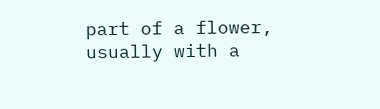part of a flower, usually with a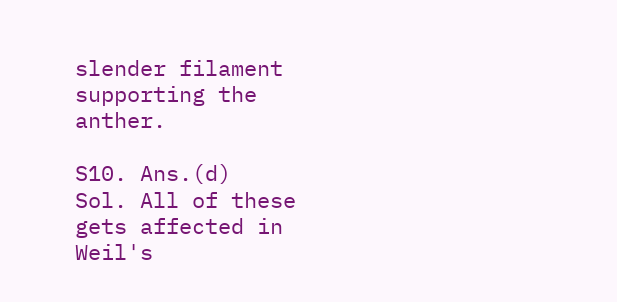slender filament supporting the anther.

S10. Ans.(d)
Sol. All of these gets affected in Weil's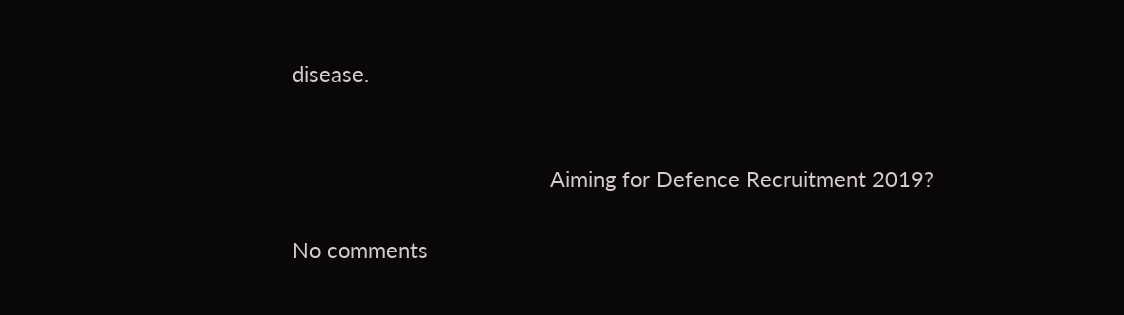disease.


                                           Aiming for Defence Recruitment 2019?

No comments